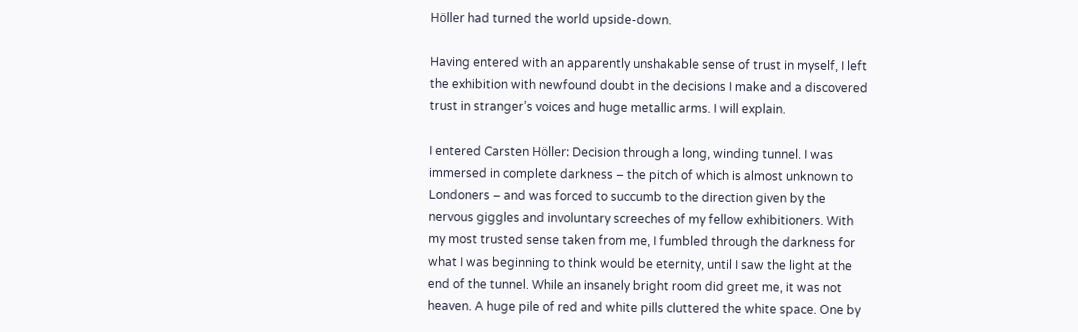Höller had turned the world upside-down.

Having entered with an apparently unshakable sense of trust in myself, I left the exhibition with newfound doubt in the decisions I make and a discovered trust in stranger’s voices and huge metallic arms. I will explain.

I entered Carsten Höller: Decision through a long, winding tunnel. I was immersed in complete darkness – the pitch of which is almost unknown to Londoners – and was forced to succumb to the direction given by the nervous giggles and involuntary screeches of my fellow exhibitioners. With my most trusted sense taken from me, I fumbled through the darkness for what I was beginning to think would be eternity, until I saw the light at the end of the tunnel. While an insanely bright room did greet me, it was not heaven. A huge pile of red and white pills cluttered the white space. One by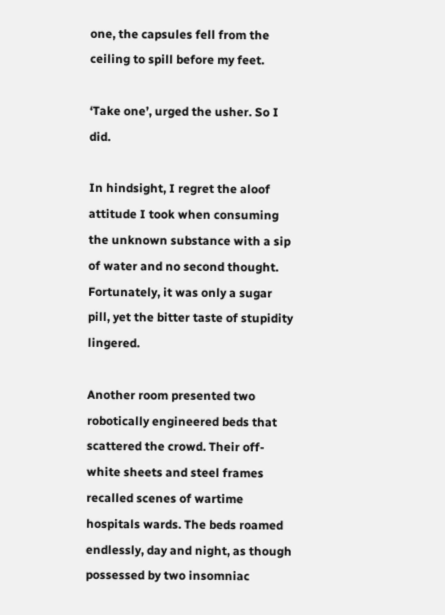one, the capsules fell from the ceiling to spill before my feet.

‘Take one’, urged the usher. So I did.

In hindsight, I regret the aloof attitude I took when consuming the unknown substance with a sip of water and no second thought. Fortunately, it was only a sugar pill, yet the bitter taste of stupidity lingered.

Another room presented two robotically engineered beds that scattered the crowd. Their off-white sheets and steel frames recalled scenes of wartime hospitals wards. The beds roamed endlessly, day and night, as though possessed by two insomniac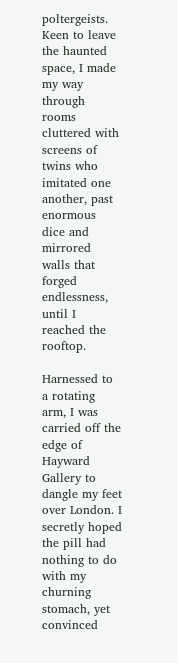poltergeists. Keen to leave the haunted space, I made my way through rooms cluttered with screens of twins who imitated one another, past enormous dice and mirrored walls that forged endlessness, until I reached the rooftop.

Harnessed to a rotating arm, I was carried off the edge of Hayward Gallery to dangle my feet over London. I secretly hoped the pill had nothing to do with my churning stomach, yet convinced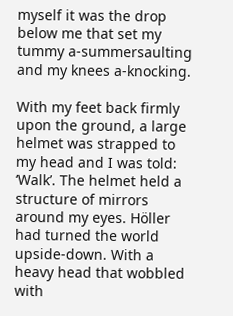myself it was the drop below me that set my tummy a-summersaulting and my knees a-knocking.

With my feet back firmly upon the ground, a large helmet was strapped to my head and I was told: ‘Walk’. The helmet held a structure of mirrors around my eyes. Höller had turned the world upside-down. With a heavy head that wobbled with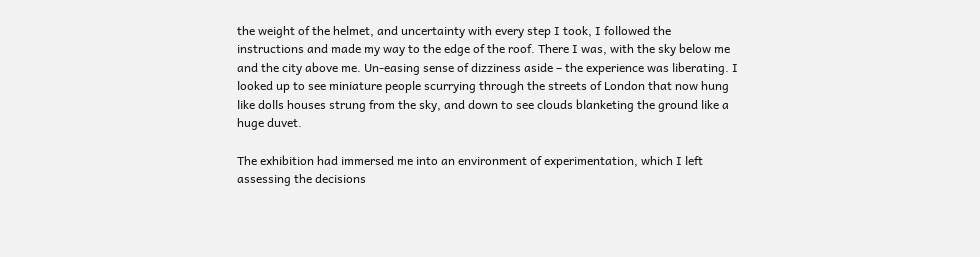the weight of the helmet, and uncertainty with every step I took, I followed the instructions and made my way to the edge of the roof. There I was, with the sky below me and the city above me. Un-easing sense of dizziness aside – the experience was liberating. I looked up to see miniature people scurrying through the streets of London that now hung like dolls houses strung from the sky, and down to see clouds blanketing the ground like a huge duvet.

The exhibition had immersed me into an environment of experimentation, which I left assessing the decisions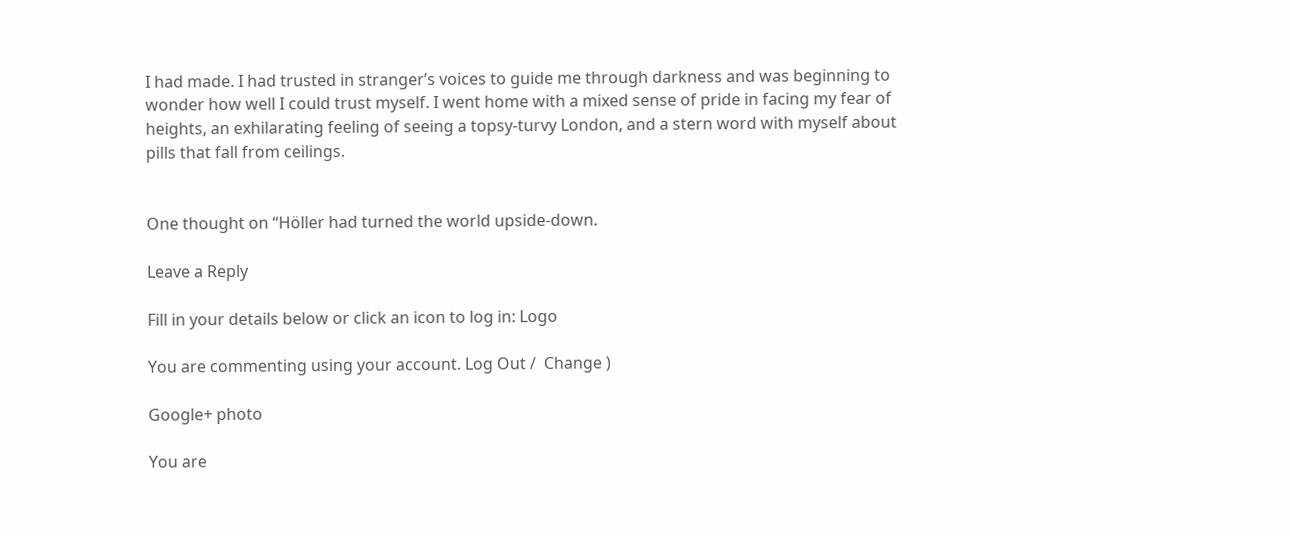I had made. I had trusted in stranger’s voices to guide me through darkness and was beginning to wonder how well I could trust myself. I went home with a mixed sense of pride in facing my fear of heights, an exhilarating feeling of seeing a topsy-turvy London, and a stern word with myself about pills that fall from ceilings.


One thought on “Höller had turned the world upside-down.

Leave a Reply

Fill in your details below or click an icon to log in: Logo

You are commenting using your account. Log Out /  Change )

Google+ photo

You are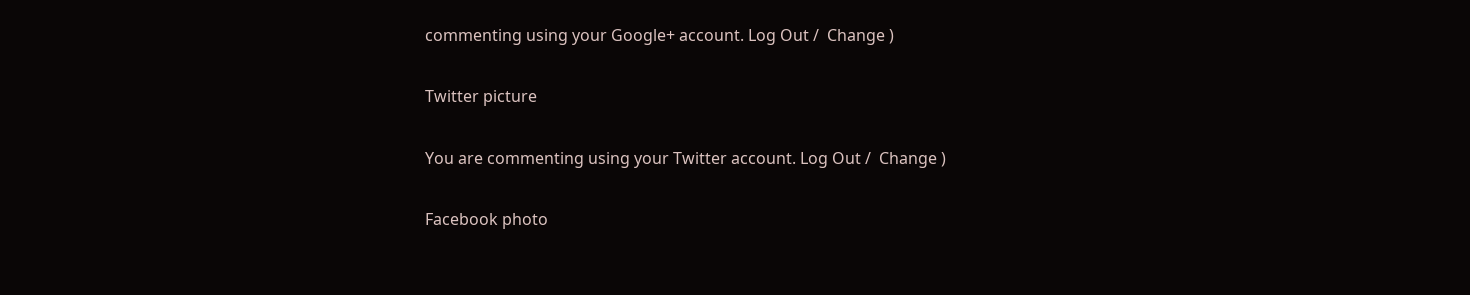commenting using your Google+ account. Log Out /  Change )

Twitter picture

You are commenting using your Twitter account. Log Out /  Change )

Facebook photo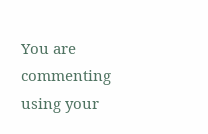You are commenting using your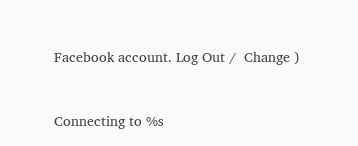Facebook account. Log Out /  Change )


Connecting to %s